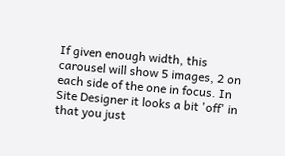If given enough width, this carousel will show 5 images, 2 on each side of the one in focus. In Site Designer it looks a bit 'off' in that you just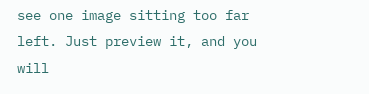see one image sitting too far left. Just preview it, and you will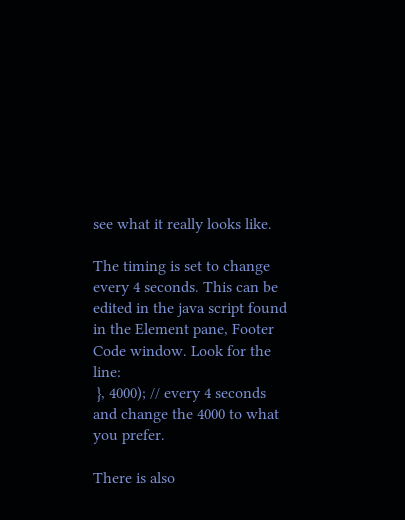see what it really looks like.

The timing is set to change every 4 seconds. This can be edited in the java script found in the Element pane, Footer Code window. Look for the line:
 }, 4000); // every 4 seconds
and change the 4000 to what you prefer.

There is also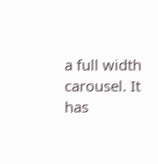a full width carousel. It has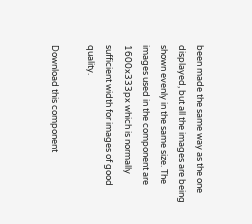been made the same way as the one displayed, but all the images are being shown evenly in the same size. The images used in the component are 1600x333px which is normally sufficient width for images of good quality.

Download this component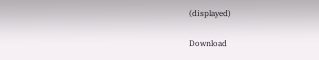(displayed)

Download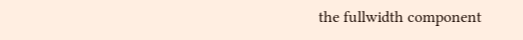the fullwidth component